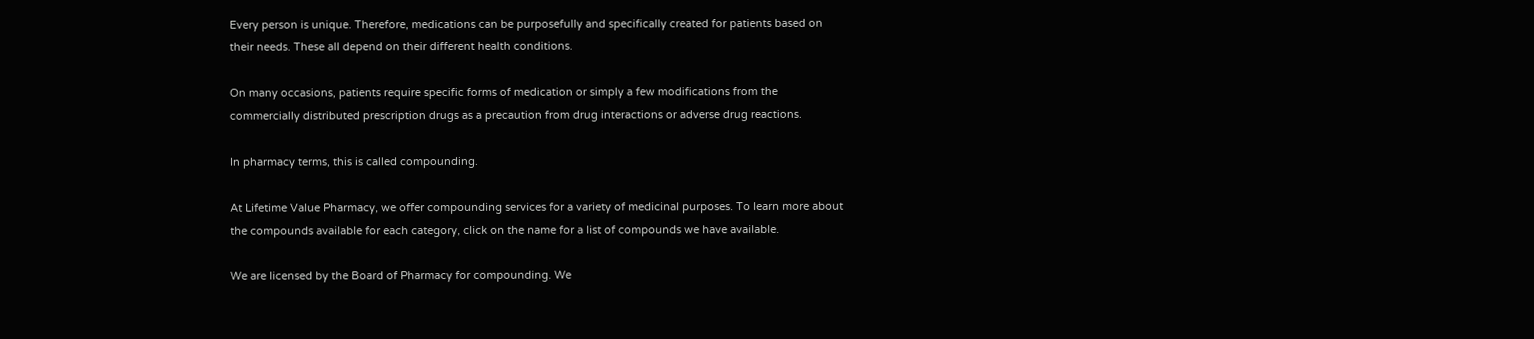Every person is unique. Therefore, medications can be purposefully and specifically created for patients based on their needs. These all depend on their different health conditions.

On many occasions, patients require specific forms of medication or simply a few modifications from the commercially distributed prescription drugs as a precaution from drug interactions or adverse drug reactions.

In pharmacy terms, this is called compounding.

At Lifetime Value Pharmacy, we offer compounding services for a variety of medicinal purposes. To learn more about the compounds available for each category, click on the name for a list of compounds we have available.

We are licensed by the Board of Pharmacy for compounding. We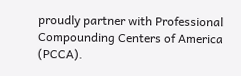proudly partner with Professional Compounding Centers of America (PCCA).